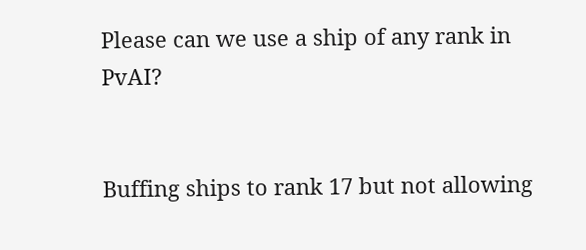Please can we use a ship of any rank in PvAI?


Buffing ships to rank 17 but not allowing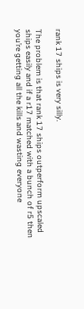rank 17 ships is very silly.

The problem is that rank 17 ships outperform upscaled ships easily and if a r17 matched with a bunch of r5 then you’re getting all the kills and wasting everyone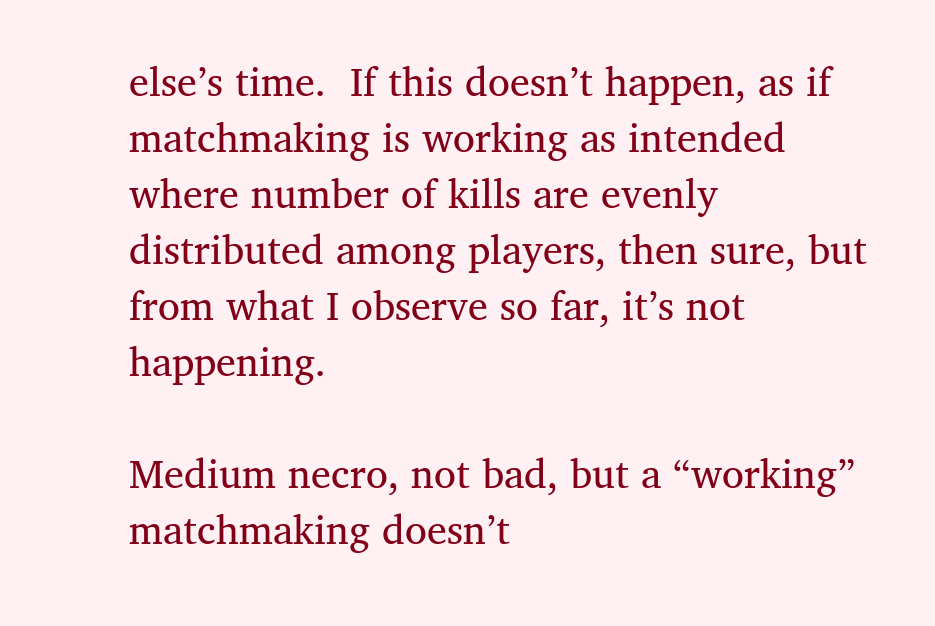else’s time.  If this doesn’t happen, as if matchmaking is working as intended where number of kills are evenly distributed among players, then sure, but from what I observe so far, it’s not happening.

Medium necro, not bad, but a “working” matchmaking doesn’t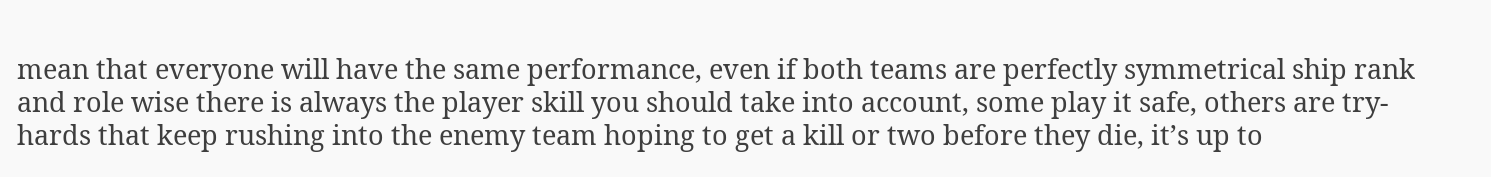mean that everyone will have the same performance, even if both teams are perfectly symmetrical ship rank and role wise there is always the player skill you should take into account, some play it safe, others are try-hards that keep rushing into the enemy team hoping to get a kill or two before they die, it’s up to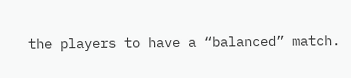the players to have a “balanced” match.